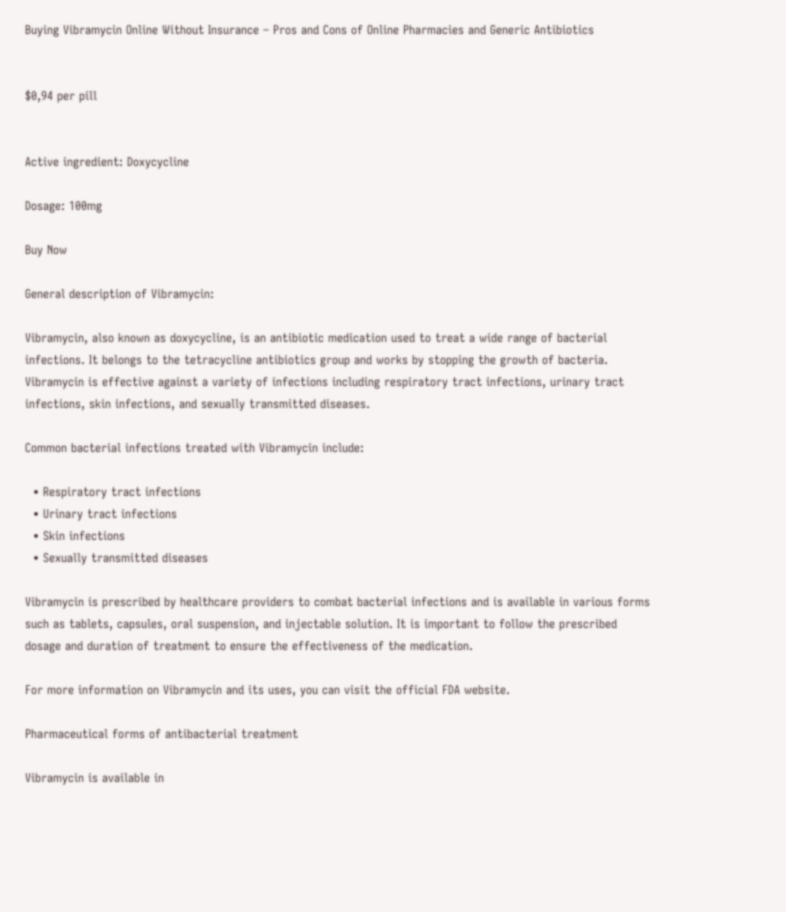Buying Vibramycin Online Without Insurance – Pros and Cons of Online Pharmacies and Generic Antibiotics


$0,94 per pill


Active ingredient: Doxycycline

Dosage: 100mg

Buy Now

General description of Vibramycin:

Vibramycin, also known as doxycycline, is an antibiotic medication used to treat a wide range of bacterial infections. It belongs to the tetracycline antibiotics group and works by stopping the growth of bacteria. Vibramycin is effective against a variety of infections including respiratory tract infections, urinary tract infections, skin infections, and sexually transmitted diseases.

Common bacterial infections treated with Vibramycin include:

  • Respiratory tract infections
  • Urinary tract infections
  • Skin infections
  • Sexually transmitted diseases

Vibramycin is prescribed by healthcare providers to combat bacterial infections and is available in various forms such as tablets, capsules, oral suspension, and injectable solution. It is important to follow the prescribed dosage and duration of treatment to ensure the effectiveness of the medication.

For more information on Vibramycin and its uses, you can visit the official FDA website.

Pharmaceutical forms of antibacterial treatment

Vibramycin is available in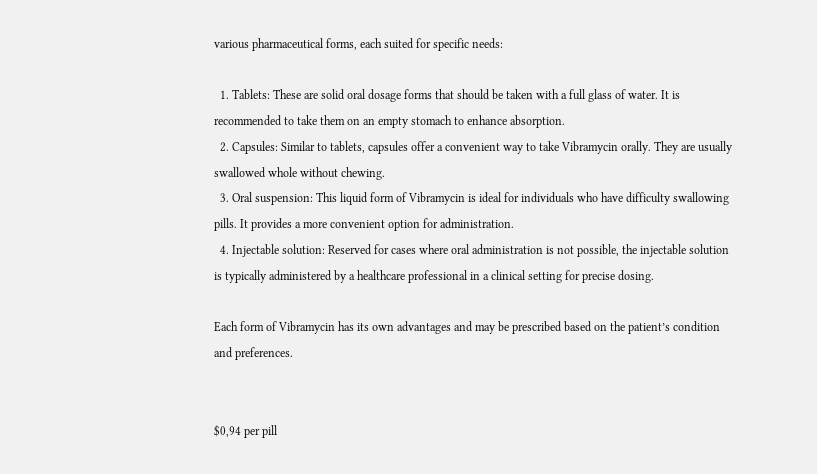various pharmaceutical forms, each suited for specific needs:

  1. Tablets: These are solid oral dosage forms that should be taken with a full glass of water. It is recommended to take them on an empty stomach to enhance absorption.
  2. Capsules: Similar to tablets, capsules offer a convenient way to take Vibramycin orally. They are usually swallowed whole without chewing.
  3. Oral suspension: This liquid form of Vibramycin is ideal for individuals who have difficulty swallowing pills. It provides a more convenient option for administration.
  4. Injectable solution: Reserved for cases where oral administration is not possible, the injectable solution is typically administered by a healthcare professional in a clinical setting for precise dosing.

Each form of Vibramycin has its own advantages and may be prescribed based on the patient’s condition and preferences.


$0,94 per pill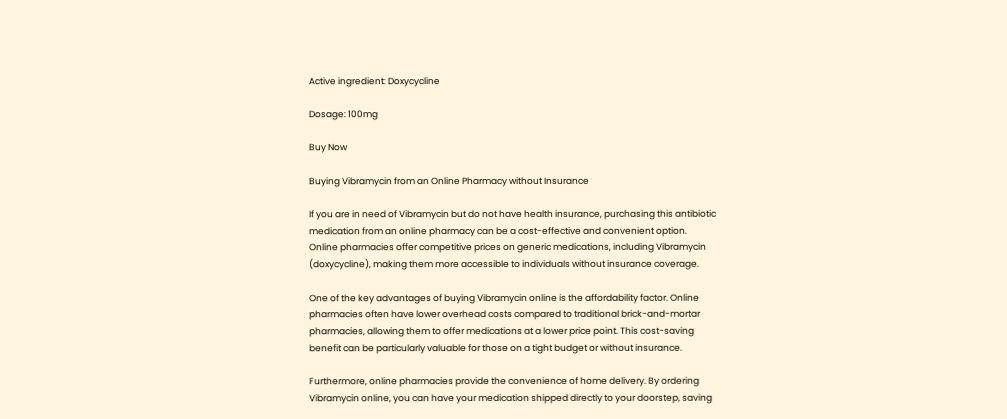Active ingredient: Doxycycline

Dosage: 100mg

Buy Now

Buying Vibramycin from an Online Pharmacy without Insurance

If you are in need of Vibramycin but do not have health insurance, purchasing this antibiotic medication from an online pharmacy can be a cost-effective and convenient option. Online pharmacies offer competitive prices on generic medications, including Vibramycin (doxycycline), making them more accessible to individuals without insurance coverage.

One of the key advantages of buying Vibramycin online is the affordability factor. Online pharmacies often have lower overhead costs compared to traditional brick-and-mortar pharmacies, allowing them to offer medications at a lower price point. This cost-saving benefit can be particularly valuable for those on a tight budget or without insurance.

Furthermore, online pharmacies provide the convenience of home delivery. By ordering Vibramycin online, you can have your medication shipped directly to your doorstep, saving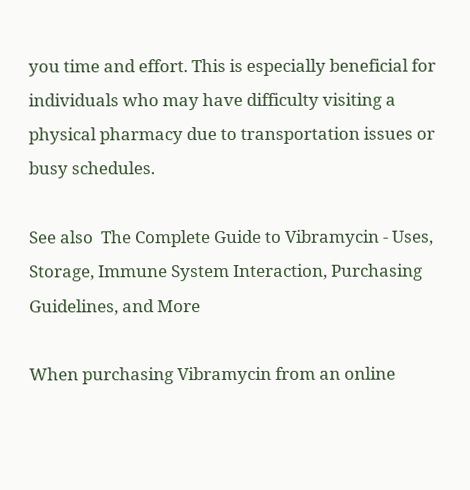you time and effort. This is especially beneficial for individuals who may have difficulty visiting a physical pharmacy due to transportation issues or busy schedules.

See also  The Complete Guide to Vibramycin - Uses, Storage, Immune System Interaction, Purchasing Guidelines, and More

When purchasing Vibramycin from an online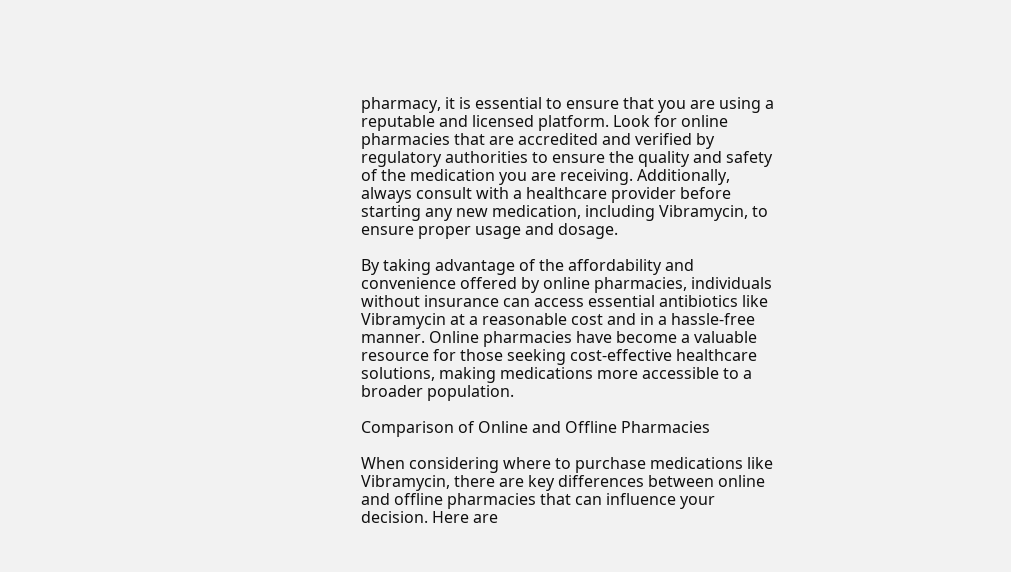pharmacy, it is essential to ensure that you are using a reputable and licensed platform. Look for online pharmacies that are accredited and verified by regulatory authorities to ensure the quality and safety of the medication you are receiving. Additionally, always consult with a healthcare provider before starting any new medication, including Vibramycin, to ensure proper usage and dosage.

By taking advantage of the affordability and convenience offered by online pharmacies, individuals without insurance can access essential antibiotics like Vibramycin at a reasonable cost and in a hassle-free manner. Online pharmacies have become a valuable resource for those seeking cost-effective healthcare solutions, making medications more accessible to a broader population.

Comparison of Online and Offline Pharmacies

When considering where to purchase medications like Vibramycin, there are key differences between online and offline pharmacies that can influence your decision. Here are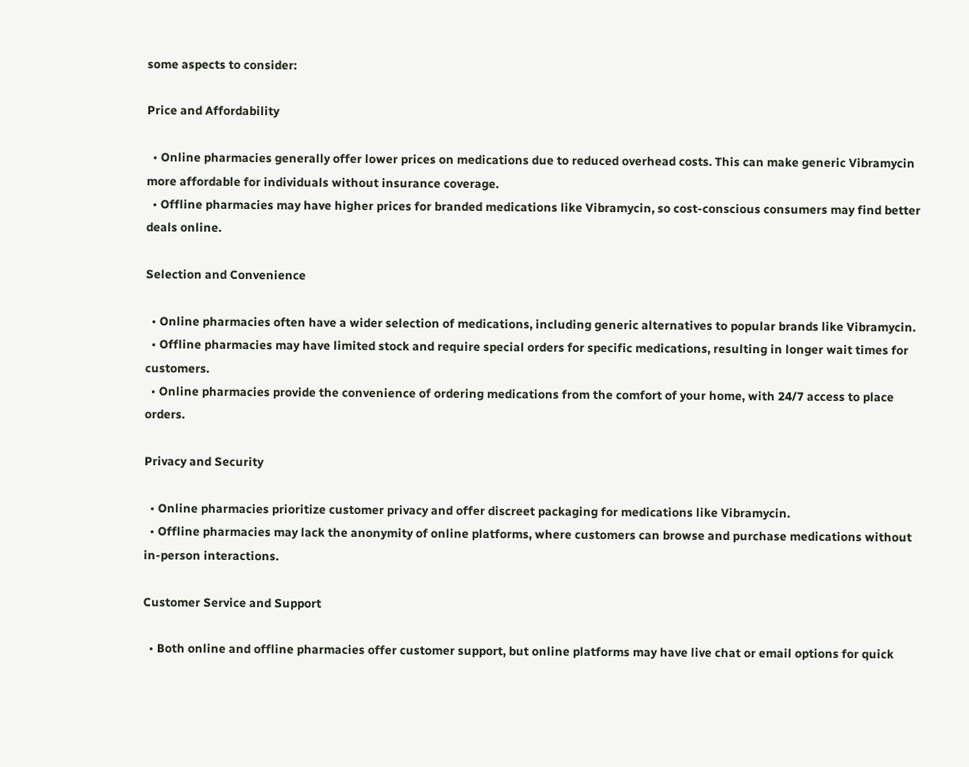some aspects to consider:

Price and Affordability

  • Online pharmacies generally offer lower prices on medications due to reduced overhead costs. This can make generic Vibramycin more affordable for individuals without insurance coverage.
  • Offline pharmacies may have higher prices for branded medications like Vibramycin, so cost-conscious consumers may find better deals online.

Selection and Convenience

  • Online pharmacies often have a wider selection of medications, including generic alternatives to popular brands like Vibramycin.
  • Offline pharmacies may have limited stock and require special orders for specific medications, resulting in longer wait times for customers.
  • Online pharmacies provide the convenience of ordering medications from the comfort of your home, with 24/7 access to place orders.

Privacy and Security

  • Online pharmacies prioritize customer privacy and offer discreet packaging for medications like Vibramycin.
  • Offline pharmacies may lack the anonymity of online platforms, where customers can browse and purchase medications without in-person interactions.

Customer Service and Support

  • Both online and offline pharmacies offer customer support, but online platforms may have live chat or email options for quick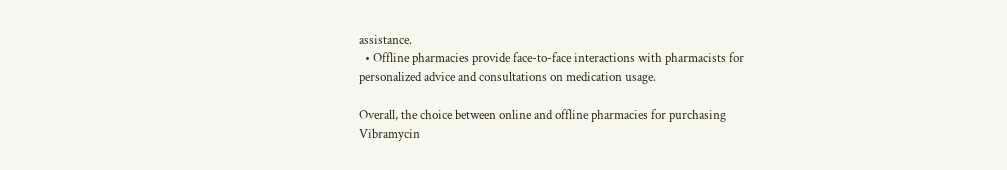assistance.
  • Offline pharmacies provide face-to-face interactions with pharmacists for personalized advice and consultations on medication usage.

Overall, the choice between online and offline pharmacies for purchasing Vibramycin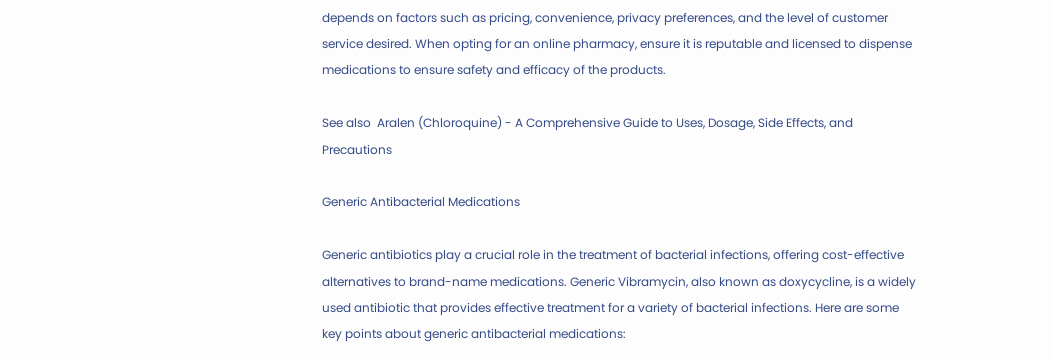depends on factors such as pricing, convenience, privacy preferences, and the level of customer service desired. When opting for an online pharmacy, ensure it is reputable and licensed to dispense medications to ensure safety and efficacy of the products.

See also  Aralen (Chloroquine) - A Comprehensive Guide to Uses, Dosage, Side Effects, and Precautions

Generic Antibacterial Medications

Generic antibiotics play a crucial role in the treatment of bacterial infections, offering cost-effective alternatives to brand-name medications. Generic Vibramycin, also known as doxycycline, is a widely used antibiotic that provides effective treatment for a variety of bacterial infections. Here are some key points about generic antibacterial medications: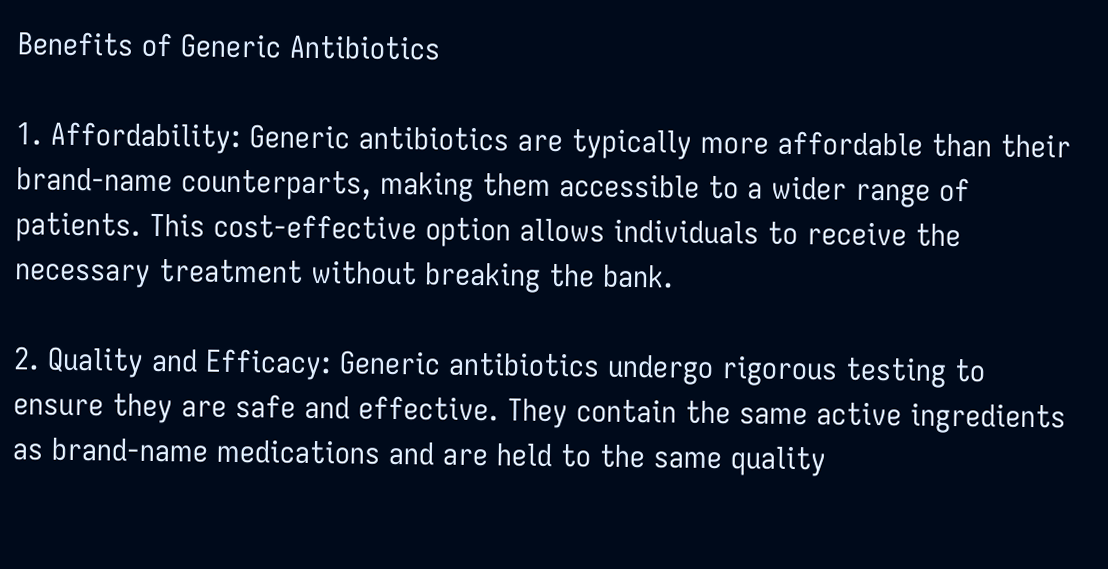Benefits of Generic Antibiotics

1. Affordability: Generic antibiotics are typically more affordable than their brand-name counterparts, making them accessible to a wider range of patients. This cost-effective option allows individuals to receive the necessary treatment without breaking the bank.

2. Quality and Efficacy: Generic antibiotics undergo rigorous testing to ensure they are safe and effective. They contain the same active ingredients as brand-name medications and are held to the same quality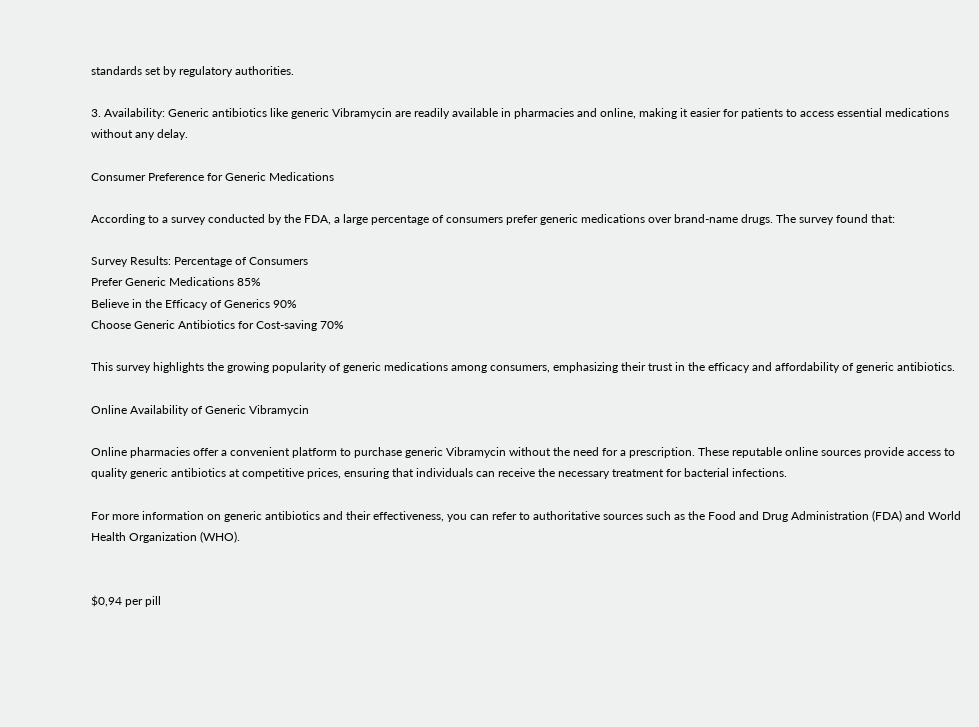standards set by regulatory authorities.

3. Availability: Generic antibiotics like generic Vibramycin are readily available in pharmacies and online, making it easier for patients to access essential medications without any delay.

Consumer Preference for Generic Medications

According to a survey conducted by the FDA, a large percentage of consumers prefer generic medications over brand-name drugs. The survey found that:

Survey Results: Percentage of Consumers
Prefer Generic Medications 85%
Believe in the Efficacy of Generics 90%
Choose Generic Antibiotics for Cost-saving 70%

This survey highlights the growing popularity of generic medications among consumers, emphasizing their trust in the efficacy and affordability of generic antibiotics.

Online Availability of Generic Vibramycin

Online pharmacies offer a convenient platform to purchase generic Vibramycin without the need for a prescription. These reputable online sources provide access to quality generic antibiotics at competitive prices, ensuring that individuals can receive the necessary treatment for bacterial infections.

For more information on generic antibiotics and their effectiveness, you can refer to authoritative sources such as the Food and Drug Administration (FDA) and World Health Organization (WHO).


$0,94 per pill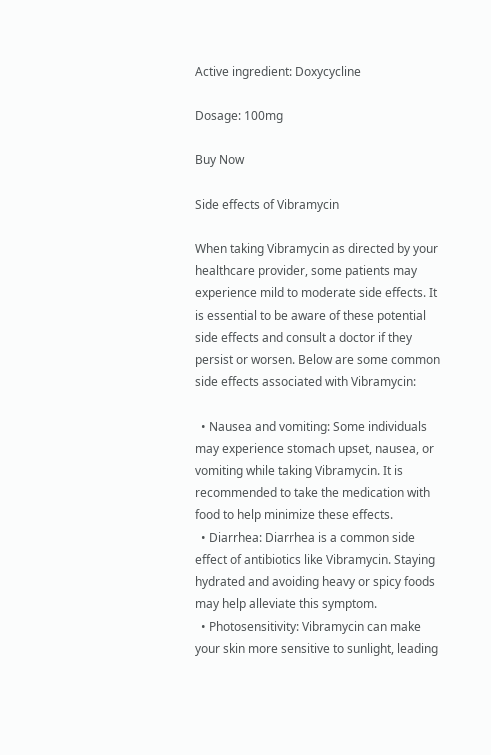Active ingredient: Doxycycline

Dosage: 100mg

Buy Now

Side effects of Vibramycin

When taking Vibramycin as directed by your healthcare provider, some patients may experience mild to moderate side effects. It is essential to be aware of these potential side effects and consult a doctor if they persist or worsen. Below are some common side effects associated with Vibramycin:

  • Nausea and vomiting: Some individuals may experience stomach upset, nausea, or vomiting while taking Vibramycin. It is recommended to take the medication with food to help minimize these effects.
  • Diarrhea: Diarrhea is a common side effect of antibiotics like Vibramycin. Staying hydrated and avoiding heavy or spicy foods may help alleviate this symptom.
  • Photosensitivity: Vibramycin can make your skin more sensitive to sunlight, leading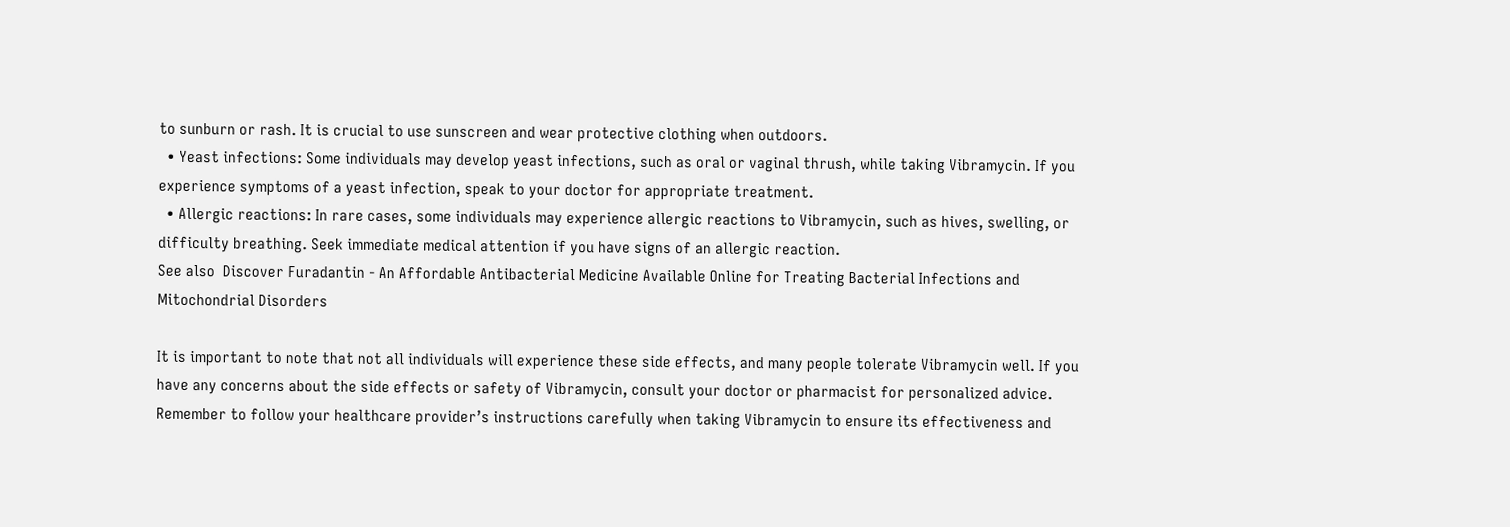to sunburn or rash. It is crucial to use sunscreen and wear protective clothing when outdoors.
  • Yeast infections: Some individuals may develop yeast infections, such as oral or vaginal thrush, while taking Vibramycin. If you experience symptoms of a yeast infection, speak to your doctor for appropriate treatment.
  • Allergic reactions: In rare cases, some individuals may experience allergic reactions to Vibramycin, such as hives, swelling, or difficulty breathing. Seek immediate medical attention if you have signs of an allergic reaction.
See also  Discover Furadantin - An Affordable Antibacterial Medicine Available Online for Treating Bacterial Infections and Mitochondrial Disorders

It is important to note that not all individuals will experience these side effects, and many people tolerate Vibramycin well. If you have any concerns about the side effects or safety of Vibramycin, consult your doctor or pharmacist for personalized advice. Remember to follow your healthcare provider’s instructions carefully when taking Vibramycin to ensure its effectiveness and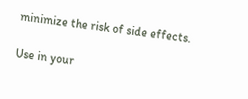minimize the risk of side effects.

Use in your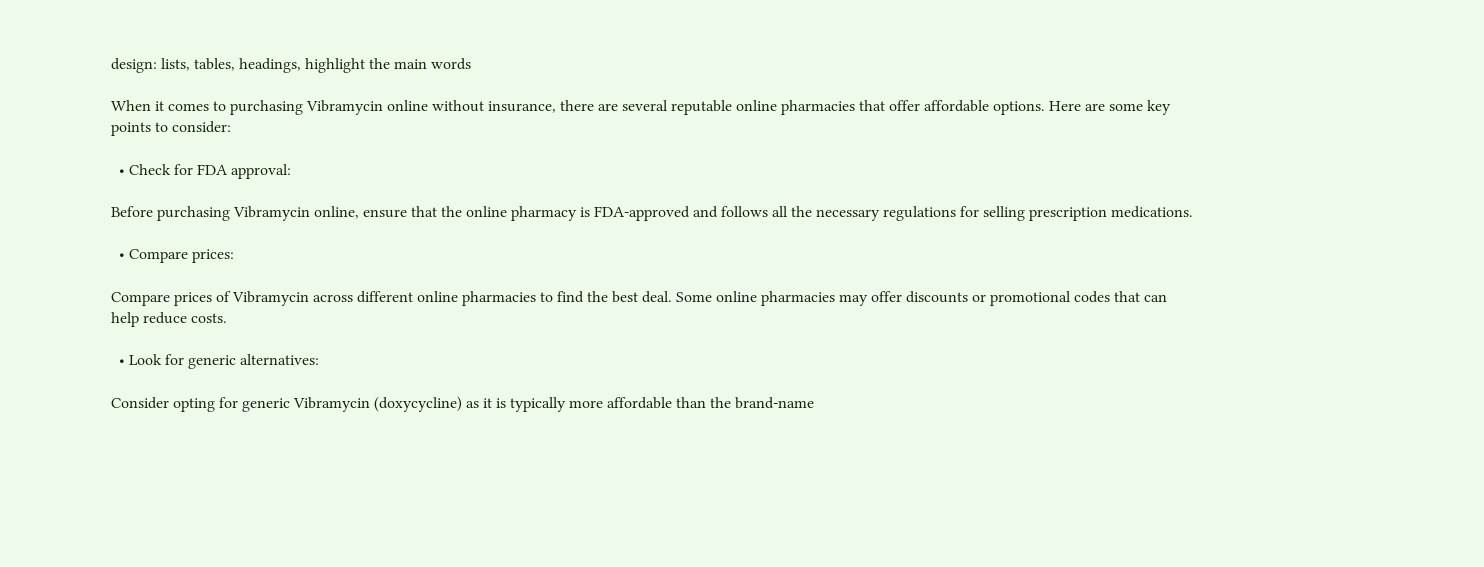design: lists, tables, headings, highlight the main words

When it comes to purchasing Vibramycin online without insurance, there are several reputable online pharmacies that offer affordable options. Here are some key points to consider:

  • Check for FDA approval:

Before purchasing Vibramycin online, ensure that the online pharmacy is FDA-approved and follows all the necessary regulations for selling prescription medications.

  • Compare prices:

Compare prices of Vibramycin across different online pharmacies to find the best deal. Some online pharmacies may offer discounts or promotional codes that can help reduce costs.

  • Look for generic alternatives:

Consider opting for generic Vibramycin (doxycycline) as it is typically more affordable than the brand-name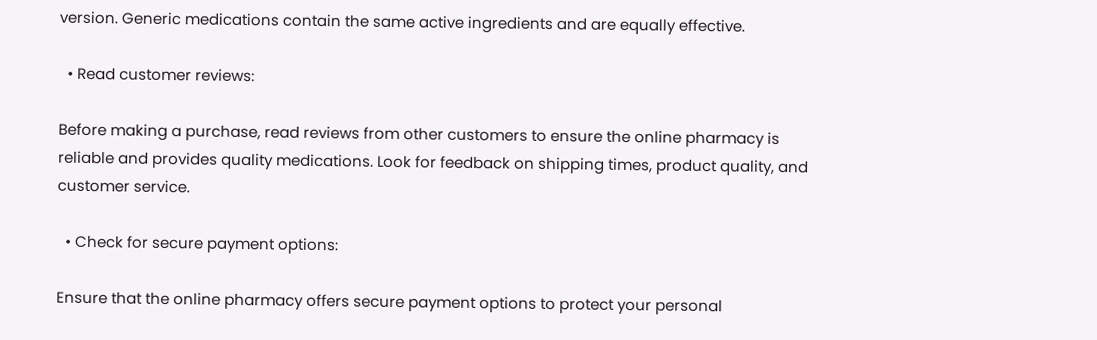version. Generic medications contain the same active ingredients and are equally effective.

  • Read customer reviews:

Before making a purchase, read reviews from other customers to ensure the online pharmacy is reliable and provides quality medications. Look for feedback on shipping times, product quality, and customer service.

  • Check for secure payment options:

Ensure that the online pharmacy offers secure payment options to protect your personal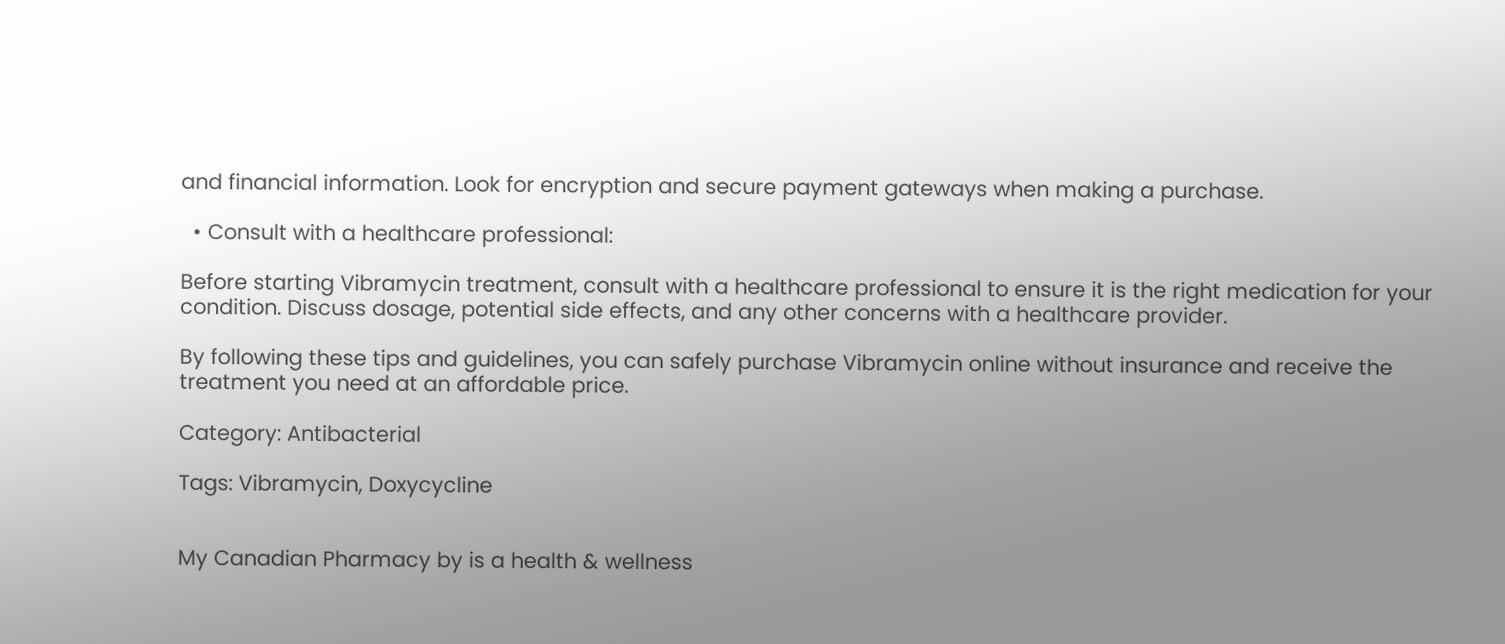and financial information. Look for encryption and secure payment gateways when making a purchase.

  • Consult with a healthcare professional:

Before starting Vibramycin treatment, consult with a healthcare professional to ensure it is the right medication for your condition. Discuss dosage, potential side effects, and any other concerns with a healthcare provider.

By following these tips and guidelines, you can safely purchase Vibramycin online without insurance and receive the treatment you need at an affordable price.

Category: Antibacterial

Tags: Vibramycin, Doxycycline


My Canadian Pharmacy by is a health & wellness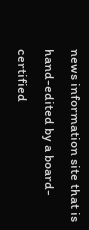news information site that is hand-edited by a board-certified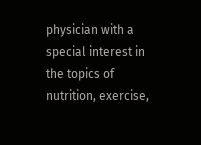physician with a special interest in the topics of nutrition, exercise,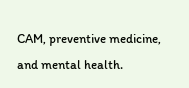CAM, preventive medicine, and mental health.